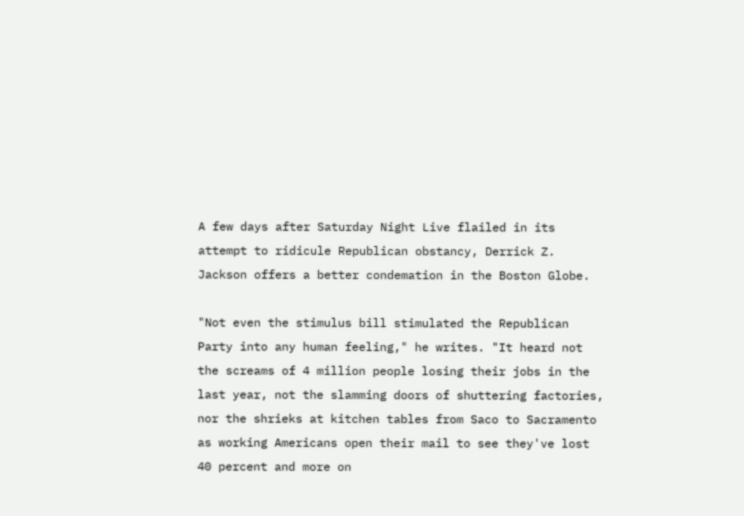A few days after Saturday Night Live flailed in its attempt to ridicule Republican obstancy, Derrick Z. Jackson offers a better condemation in the Boston Globe.

"Not even the stimulus bill stimulated the Republican Party into any human feeling," he writes. "It heard not the screams of 4 million people losing their jobs in the last year, not the slamming doors of shuttering factories, nor the shrieks at kitchen tables from Saco to Sacramento as working Americans open their mail to see they've lost 40 percent and more on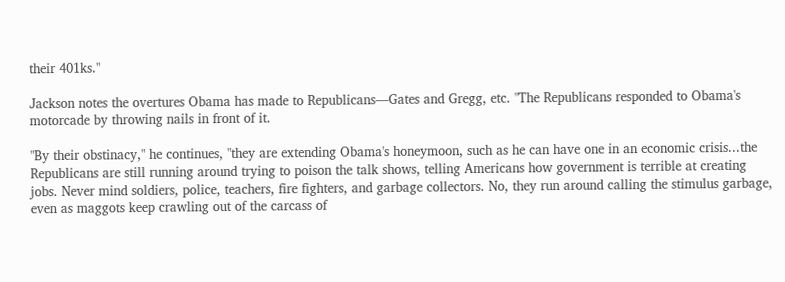their 401ks."

Jackson notes the overtures Obama has made to Republicans—Gates and Gregg, etc. "The Republicans responded to Obama's motorcade by throwing nails in front of it.

"By their obstinacy," he continues, "they are extending Obama's honeymoon, such as he can have one in an economic crisis...the Republicans are still running around trying to poison the talk shows, telling Americans how government is terrible at creating jobs. Never mind soldiers, police, teachers, fire fighters, and garbage collectors. No, they run around calling the stimulus garbage, even as maggots keep crawling out of the carcass of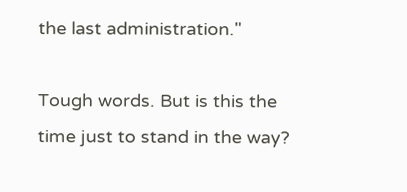the last administration."

Tough words. But is this the time just to stand in the way?